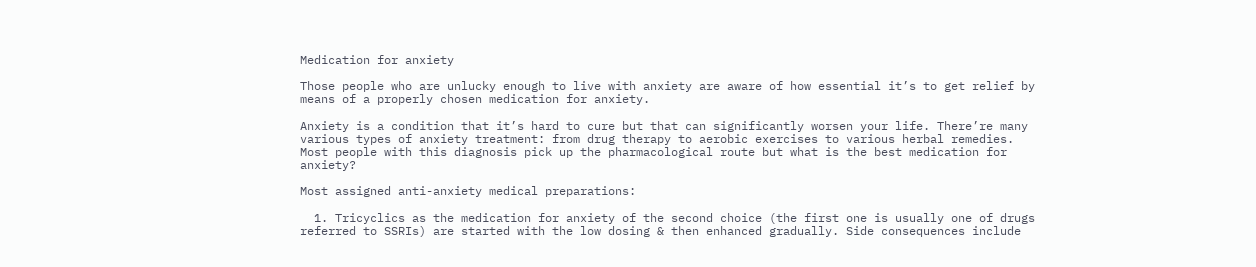Medication for anxiety

Those people who are unlucky enough to live with anxiety are aware of how essential it’s to get relief by means of a properly chosen medication for anxiety.

Anxiety is a condition that it’s hard to cure but that can significantly worsen your life. There’re many various types of anxiety treatment: from drug therapy to aerobic exercises to various herbal remedies. Most people with this diagnosis pick up the pharmacological route but what is the best medication for anxiety?

Most assigned anti-anxiety medical preparations:

  1. Tricyclics as the medication for anxiety of the second choice (the first one is usually one of drugs referred to SSRIs) are started with the low dosing & then enhanced gradually. Side consequences include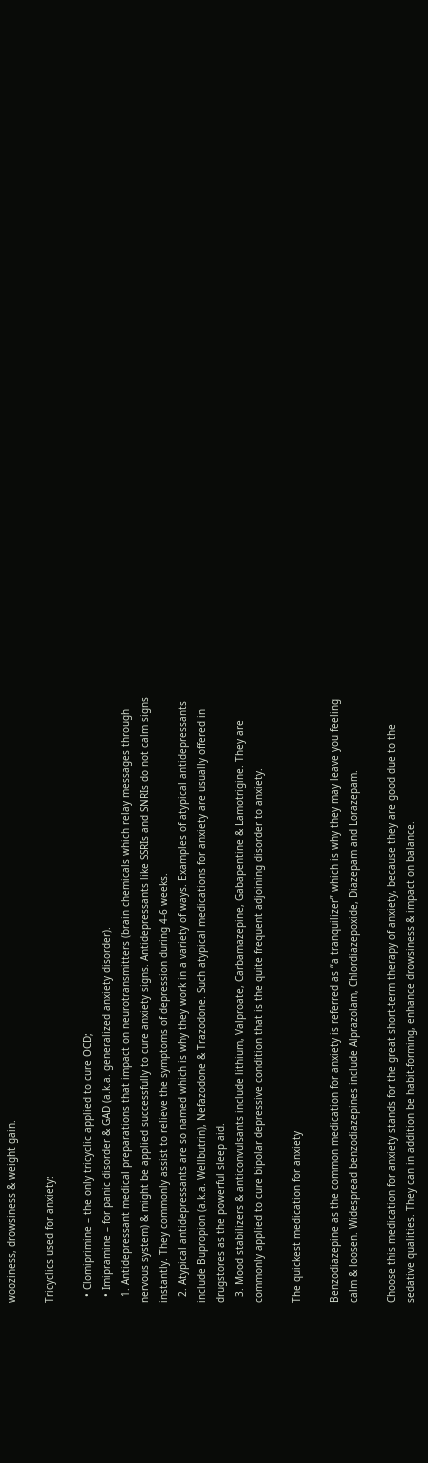wooziness, drowsiness & weight gain.

Tricyclics used for anxiety:

  • Clomiprimine – the only tricyclic applied to cure OCD;
  • Imipramine – for panic disorder & GAD (a.k.a. generalized anxiety disorder).
  1. Antidepressant medical preparations that impact on neurotransmitters (brain chemicals which relay messages through nervous system) & might be applied successfully to cure anxiety signs. Antidepressants like SSRIs and SNRIs do not calm signs instantly. They commonly assist to relieve the symptoms of depression during 4-6 weeks.
  2. Atypical antidepressants are so named which is why they work in a variety of ways. Examples of atypical antidepressants include Bupropion (a.k.a. Wellbutrin), Nefazodone & Trazodone. Such atypical medications for anxiety are usually offered in drugstores as the powerful sleep aid.
  3. Mood stabilizers & anticonvulsants include lithium, Valproate, Carbamazepine, Gabapentine & Lamotrigine. They are commonly applied to cure bipolar depressive condition that is the quite frequent adjoining disorder to anxiety.

The quickest medication for anxiety

Benzodiazepine as the common medication for anxiety is referred as “a tranquilizer” which is why they may leave you feeling calm & loosen. Widespread benzodiazepines include Alprazolam, Chlordiazepoxide, Diazepam and Lorazepam.

Choose this medication for anxiety stands for the great short-term therapy of anxiety, because they are good due to the sedative qualities. They can in addition be habit-forming, enhance drowsiness & impact on balance.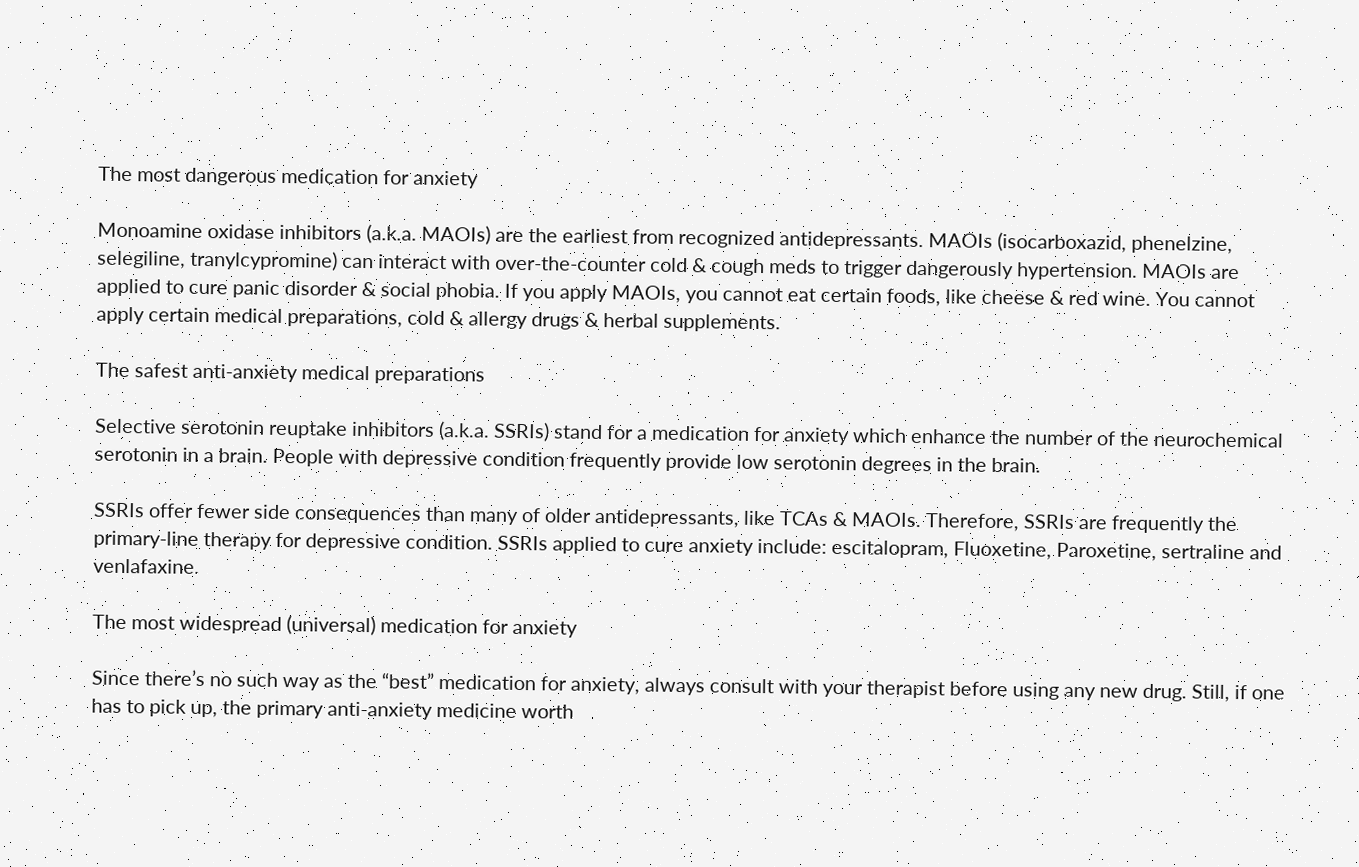The most dangerous medication for anxiety

Monoamine oxidase inhibitors (a.k.a. MAOIs) are the earliest from recognized antidepressants. MAOIs (isocarboxazid, phenelzine, selegiline, tranylcypromine) can interact with over-the-counter cold & cough meds to trigger dangerously hypertension. MAOIs are applied to cure panic disorder & social phobia. If you apply MAOIs, you cannot eat certain foods, like cheese & red wine. You cannot apply certain medical preparations, cold & allergy drugs & herbal supplements.

The safest anti-anxiety medical preparations

Selective serotonin reuptake inhibitors (a.k.a. SSRIs) stand for a medication for anxiety which enhance the number of the neurochemical serotonin in a brain. People with depressive condition frequently provide low serotonin degrees in the brain.

SSRIs offer fewer side consequences than many of older antidepressants, like TCAs & MAOIs. Therefore, SSRIs are frequently the primary-line therapy for depressive condition. SSRIs applied to cure anxiety include: escitalopram, Fluoxetine, Paroxetine, sertraline and venlafaxine.

The most widespread (universal) medication for anxiety

Since there’s no such way as the “best” medication for anxiety, always consult with your therapist before using any new drug. Still, if one has to pick up, the primary anti-anxiety medicine worth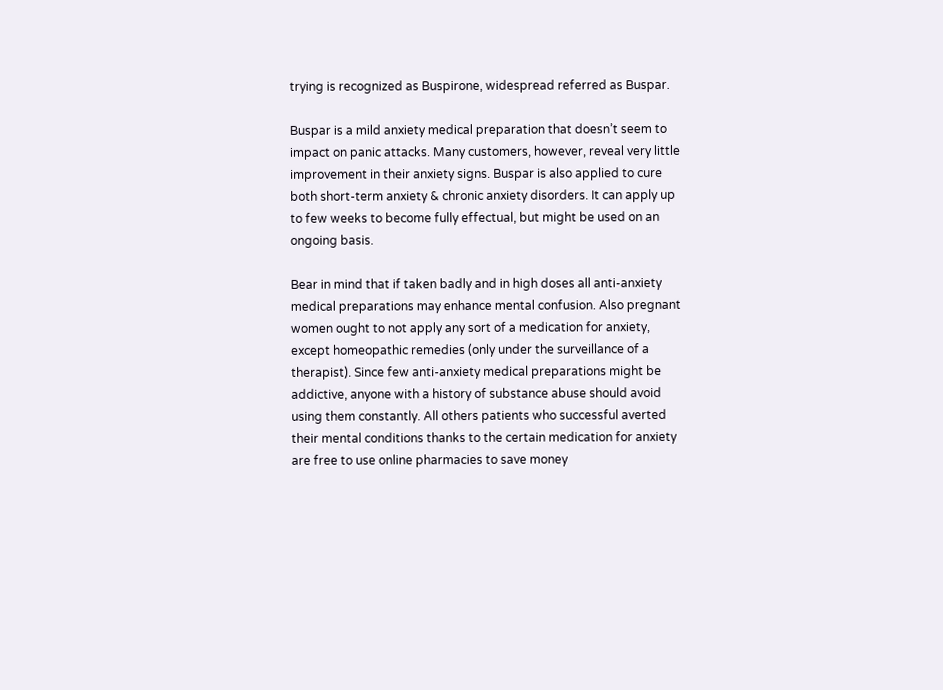trying is recognized as Buspirone, widespread referred as Buspar.

Buspar is a mild anxiety medical preparation that doesn’t seem to impact on panic attacks. Many customers, however, reveal very little improvement in their anxiety signs. Buspar is also applied to cure both short-term anxiety & chronic anxiety disorders. It can apply up to few weeks to become fully effectual, but might be used on an ongoing basis.

Bear in mind that if taken badly and in high doses all anti-anxiety medical preparations may enhance mental confusion. Also pregnant women ought to not apply any sort of a medication for anxiety, except homeopathic remedies (only under the surveillance of a therapist). Since few anti-anxiety medical preparations might be addictive, anyone with a history of substance abuse should avoid using them constantly. All others patients who successful averted their mental conditions thanks to the certain medication for anxiety are free to use online pharmacies to save money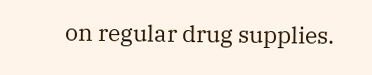on regular drug supplies.